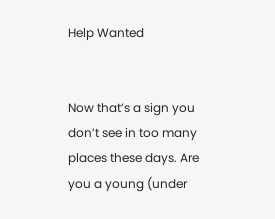Help Wanted


Now that’s a sign you don’t see in too many places these days. Are you a young (under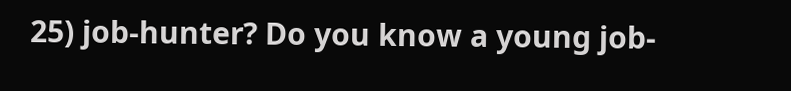25) job-hunter? Do you know a young job-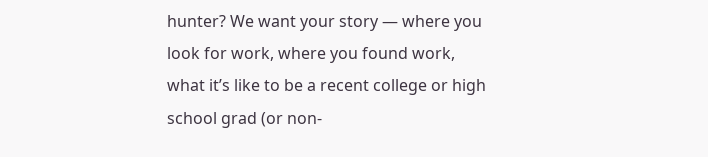hunter? We want your story — where you look for work, where you found work, what it’s like to be a recent college or high school grad (or non-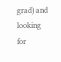grad) and looking for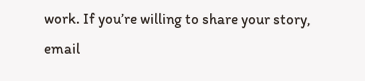work. If you’re willing to share your story, email